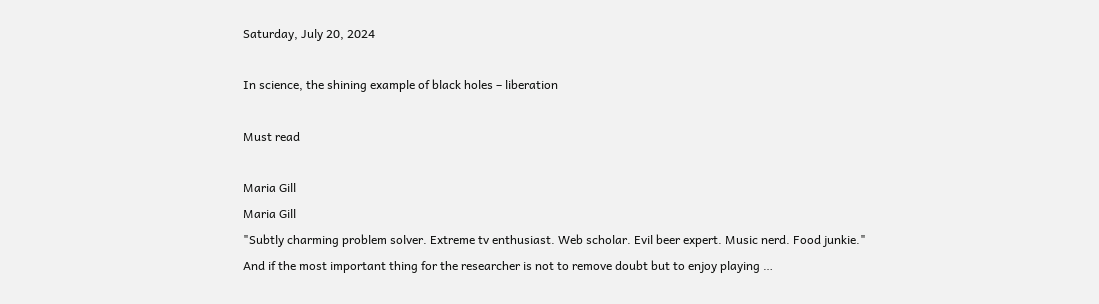Saturday, July 20, 2024

In science, the shining example of black holes – liberation

Must read

Maria Gill
Maria Gill
"Subtly charming problem solver. Extreme tv enthusiast. Web scholar. Evil beer expert. Music nerd. Food junkie."
And if the most important thing for the researcher is not to remove doubt but to enjoy playing …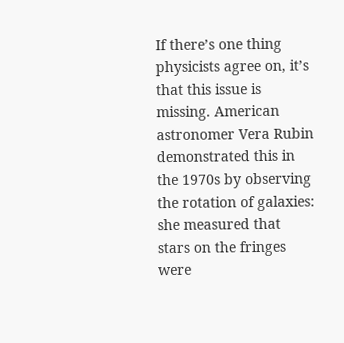If there’s one thing physicists agree on, it’s that this issue is missing. American astronomer Vera Rubin demonstrated this in the 1970s by observing the rotation of galaxies: she measured that stars on the fringes were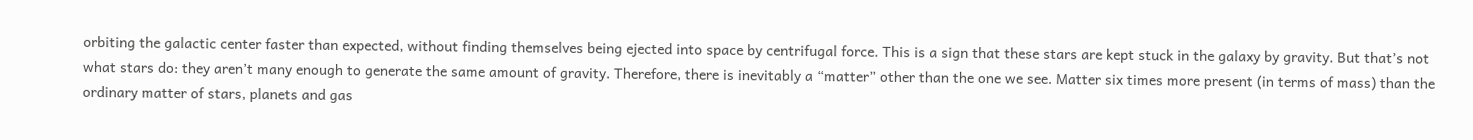orbiting the galactic center faster than expected, without finding themselves being ejected into space by centrifugal force. This is a sign that these stars are kept stuck in the galaxy by gravity. But that’s not what stars do: they aren’t many enough to generate the same amount of gravity. Therefore, there is inevitably a “matter” other than the one we see. Matter six times more present (in terms of mass) than the ordinary matter of stars, planets and gas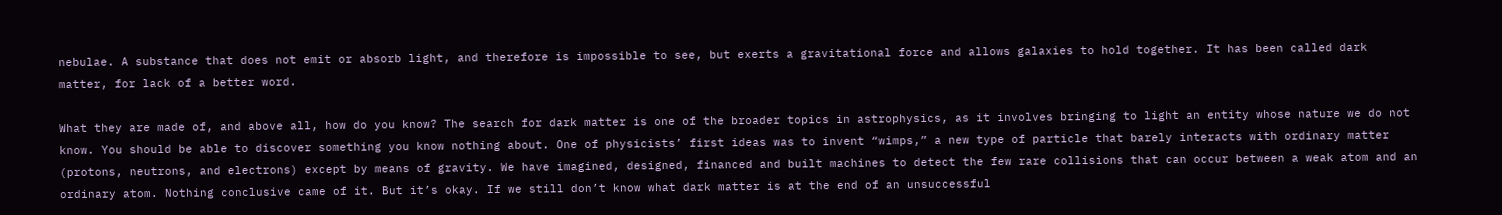nebulae. A substance that does not emit or absorb light, and therefore is impossible to see, but exerts a gravitational force and allows galaxies to hold together. It has been called dark matter, for lack of a better word.

What they are made of, and above all, how do you know? The search for dark matter is one of the broader topics in astrophysics, as it involves bringing to light an entity whose nature we do not know. You should be able to discover something you know nothing about. One of physicists’ first ideas was to invent “wimps,” a new type of particle that barely interacts with ordinary matter (protons, neutrons, and electrons) except by means of gravity. We have imagined, designed, financed and built machines to detect the few rare collisions that can occur between a weak atom and an ordinary atom. Nothing conclusive came of it. But it’s okay. If we still don’t know what dark matter is at the end of an unsuccessful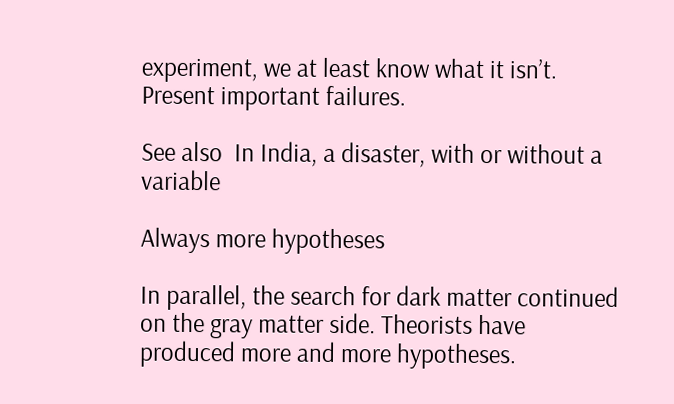experiment, we at least know what it isn’t. Present important failures.

See also  In India, a disaster, with or without a variable

Always more hypotheses

In parallel, the search for dark matter continued on the gray matter side. Theorists have produced more and more hypotheses.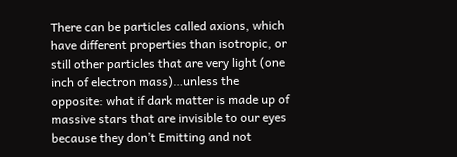There can be particles called axions, which have different properties than isotropic, or still other particles that are very light (one inch of electron mass)…unless the opposite: what if dark matter is made up of massive stars that are invisible to our eyes because they don’t Emitting and not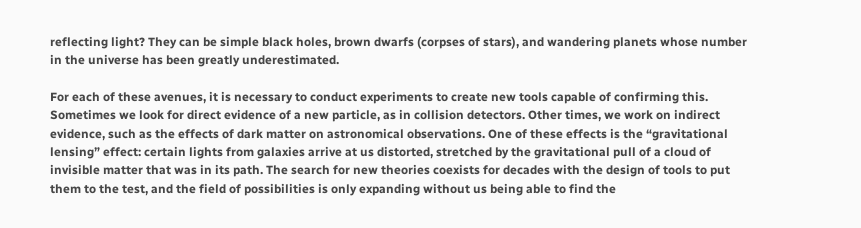reflecting light? They can be simple black holes, brown dwarfs (corpses of stars), and wandering planets whose number in the universe has been greatly underestimated.

For each of these avenues, it is necessary to conduct experiments to create new tools capable of confirming this. Sometimes we look for direct evidence of a new particle, as in collision detectors. Other times, we work on indirect evidence, such as the effects of dark matter on astronomical observations. One of these effects is the “gravitational lensing” effect: certain lights from galaxies arrive at us distorted, stretched by the gravitational pull of a cloud of invisible matter that was in its path. The search for new theories coexists for decades with the design of tools to put them to the test, and the field of possibilities is only expanding without us being able to find the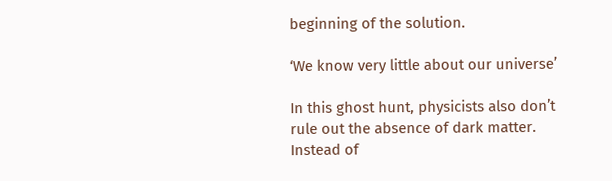beginning of the solution.

‘We know very little about our universe’

In this ghost hunt, physicists also don’t rule out the absence of dark matter. Instead of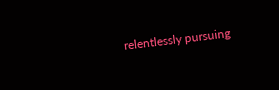relentlessly pursuing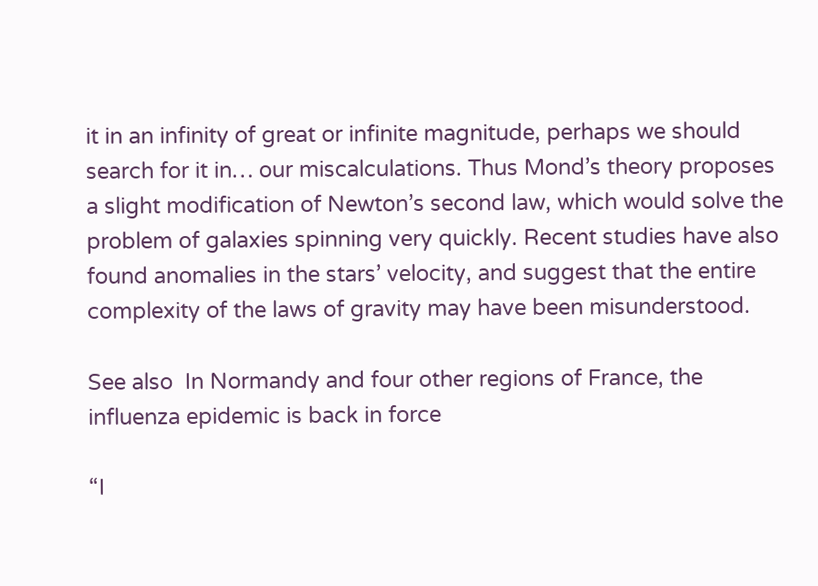it in an infinity of great or infinite magnitude, perhaps we should search for it in… our miscalculations. Thus Mond’s theory proposes a slight modification of Newton’s second law, which would solve the problem of galaxies spinning very quickly. Recent studies have also found anomalies in the stars’ velocity, and suggest that the entire complexity of the laws of gravity may have been misunderstood.

See also  In Normandy and four other regions of France, the influenza epidemic is back in force

“I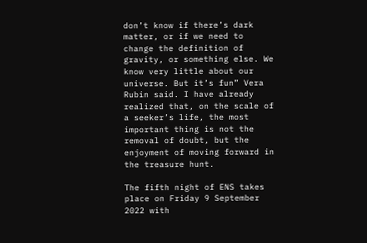don’t know if there’s dark matter, or if we need to change the definition of gravity, or something else. We know very little about our universe. But it’s fun” Vera Rubin said. I have already realized that, on the scale of a seeker’s life, the most important thing is not the removal of doubt, but the enjoyment of moving forward in the treasure hunt.

The fifth night of ENS takes place on Friday 9 September 2022 with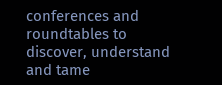conferences and roundtables to discover, understand and tame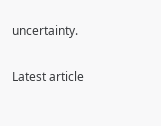uncertainty.

Latest article